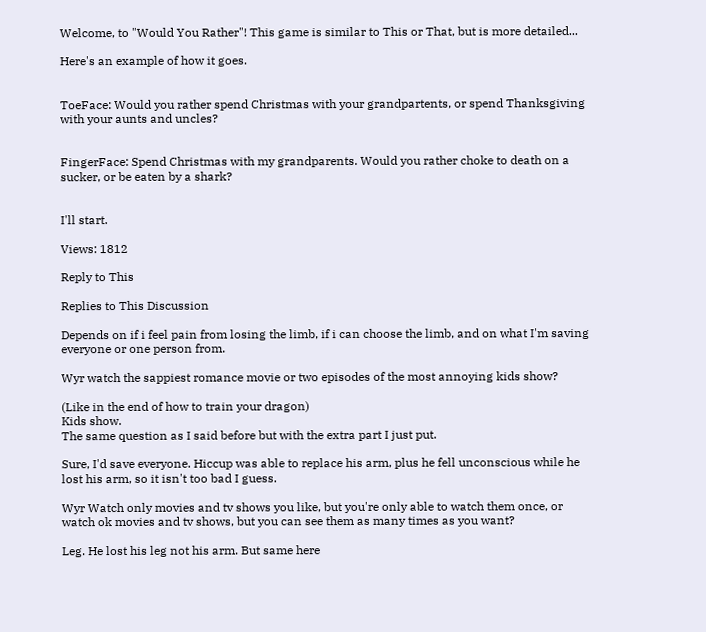Welcome, to "Would You Rather"! This game is similar to This or That, but is more detailed...

Here's an example of how it goes.


ToeFace: Would you rather spend Christmas with your grandpartents, or spend Thanksgiving with your aunts and uncles?


FingerFace: Spend Christmas with my grandparents. Would you rather choke to death on a sucker, or be eaten by a shark?


I'll start.

Views: 1812

Reply to This

Replies to This Discussion

Depends on if i feel pain from losing the limb, if i can choose the limb, and on what I'm saving everyone or one person from.

Wyr watch the sappiest romance movie or two episodes of the most annoying kids show?

(Like in the end of how to train your dragon)
Kids show.
The same question as I said before but with the extra part I just put.

Sure, I'd save everyone. Hiccup was able to replace his arm, plus he fell unconscious while he lost his arm, so it isn't too bad I guess.

Wyr Watch only movies and tv shows you like, but you're only able to watch them once, or watch ok movies and tv shows, but you can see them as many times as you want?

Leg. He lost his leg not his arm. But same here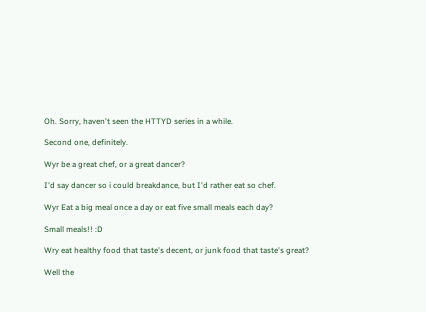Oh. Sorry, haven't seen the HTTYD series in a while.

Second one, definitely.

Wyr be a great chef, or a great dancer?

I'd say dancer so i could breakdance, but I'd rather eat so chef.

Wyr Eat a big meal once a day or eat five small meals each day?

Small meals!! :D

Wry eat healthy food that taste's decent, or junk food that taste's great?

Well the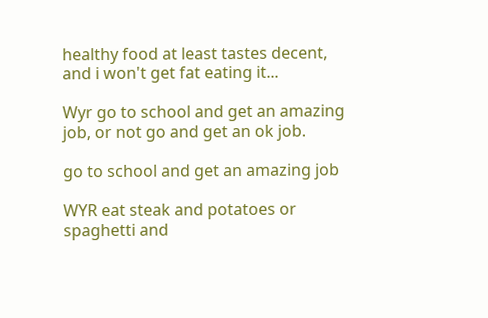healthy food at least tastes decent, and i won't get fat eating it...

Wyr go to school and get an amazing job, or not go and get an ok job.

go to school and get an amazing job

WYR eat steak and potatoes or spaghetti and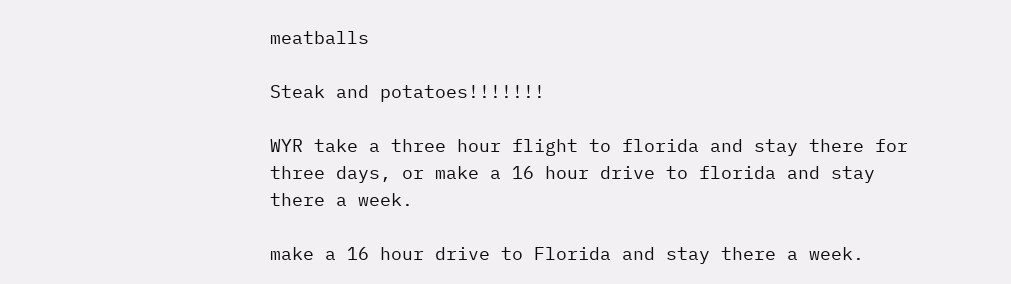meatballs

Steak and potatoes!!!!!!!

WYR take a three hour flight to florida and stay there for three days, or make a 16 hour drive to florida and stay there a week.

make a 16 hour drive to Florida and stay there a week.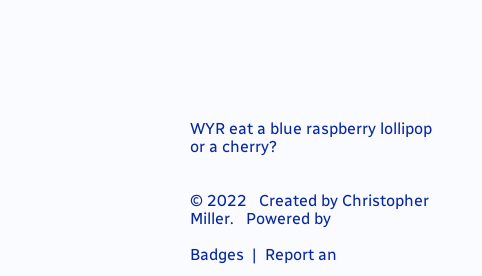WYR eat a blue raspberry lollipop or a cherry?


© 2022   Created by Christopher Miller.   Powered by

Badges  |  Report an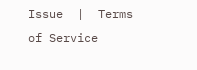Issue  |  Terms of Service